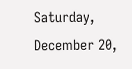Saturday, December 20,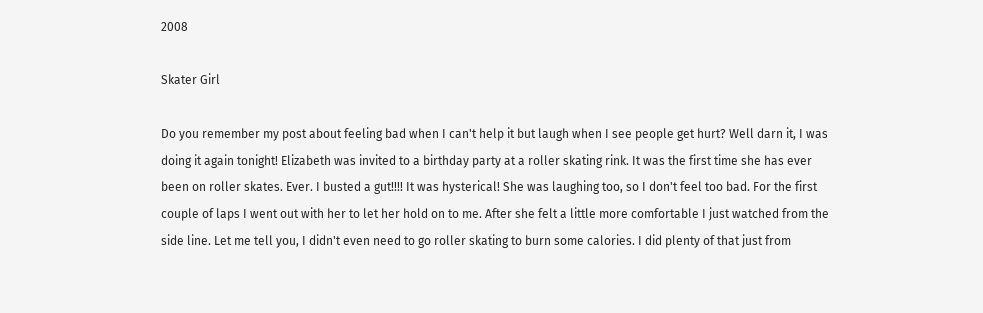2008

Skater Girl

Do you remember my post about feeling bad when I can't help it but laugh when I see people get hurt? Well darn it, I was doing it again tonight! Elizabeth was invited to a birthday party at a roller skating rink. It was the first time she has ever been on roller skates. Ever. I busted a gut!!!! It was hysterical! She was laughing too, so I don't feel too bad. For the first couple of laps I went out with her to let her hold on to me. After she felt a little more comfortable I just watched from the side line. Let me tell you, I didn't even need to go roller skating to burn some calories. I did plenty of that just from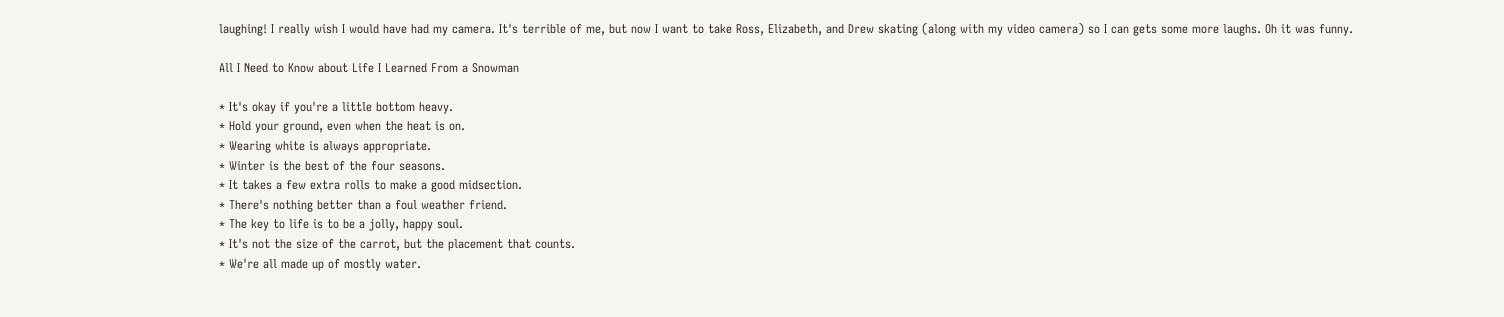laughing! I really wish I would have had my camera. It's terrible of me, but now I want to take Ross, Elizabeth, and Drew skating (along with my video camera) so I can gets some more laughs. Oh it was funny.

All I Need to Know about Life I Learned From a Snowman

* It's okay if you're a little bottom heavy.
* Hold your ground, even when the heat is on.
* Wearing white is always appropriate.
* Winter is the best of the four seasons.
* It takes a few extra rolls to make a good midsection.
* There's nothing better than a foul weather friend.
* The key to life is to be a jolly, happy soul.
* It's not the size of the carrot, but the placement that counts.
* We're all made up of mostly water.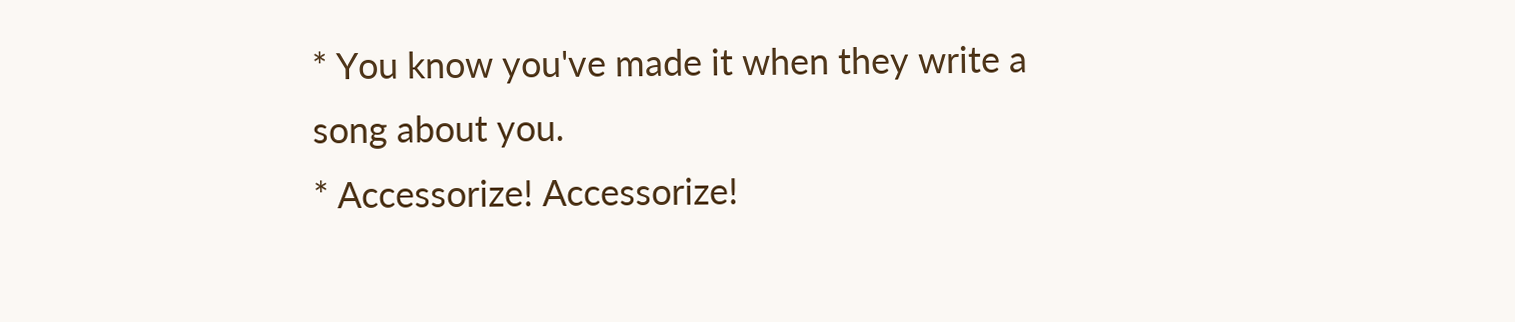* You know you've made it when they write a song about you.
* Accessorize! Accessorize!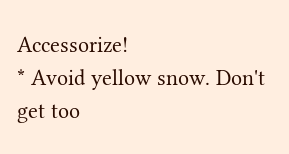Accessorize!
* Avoid yellow snow. Don't get too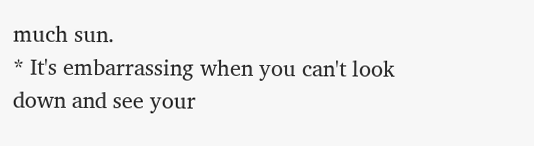much sun.
* It's embarrassing when you can't look down and see your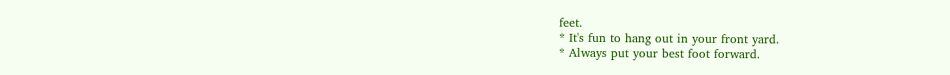feet.
* It's fun to hang out in your front yard.
* Always put your best foot forward.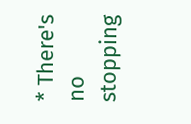* There's no stopping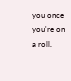you once you're on a roll.